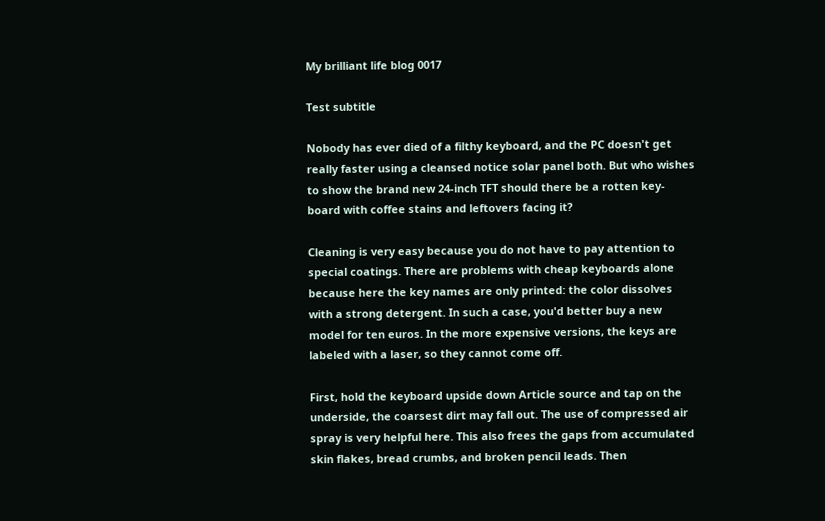My brilliant life blog 0017

Test subtitle

Nobody has ever died of a filthy keyboard, and the PC doesn't get really faster using a cleansed notice solar panel both. But who wishes to show the brand new 24-inch TFT should there be a rotten key-board with coffee stains and leftovers facing it?

Cleaning is very easy because you do not have to pay attention to special coatings. There are problems with cheap keyboards alone because here the key names are only printed: the color dissolves with a strong detergent. In such a case, you'd better buy a new model for ten euros. In the more expensive versions, the keys are labeled with a laser, so they cannot come off.

First, hold the keyboard upside down Article source and tap on the underside, the coarsest dirt may fall out. The use of compressed air spray is very helpful here. This also frees the gaps from accumulated skin flakes, bread crumbs, and broken pencil leads. Then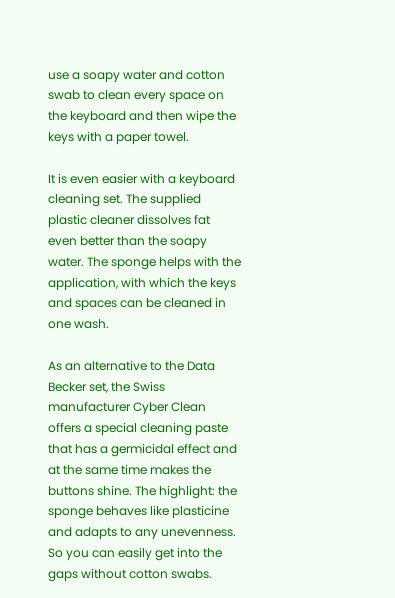use a soapy water and cotton swab to clean every space on the keyboard and then wipe the keys with a paper towel.

It is even easier with a keyboard cleaning set. The supplied plastic cleaner dissolves fat even better than the soapy water. The sponge helps with the application, with which the keys and spaces can be cleaned in one wash.

As an alternative to the Data Becker set, the Swiss manufacturer Cyber Clean offers a special cleaning paste that has a germicidal effect and at the same time makes the buttons shine. The highlight: the sponge behaves like plasticine and adapts to any unevenness. So you can easily get into the gaps without cotton swabs.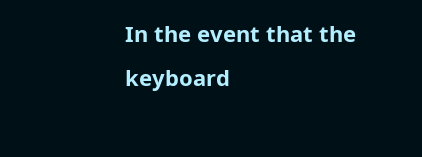In the event that the keyboard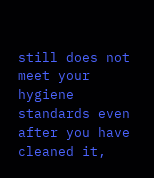still does not meet your hygiene standards even after you have cleaned it,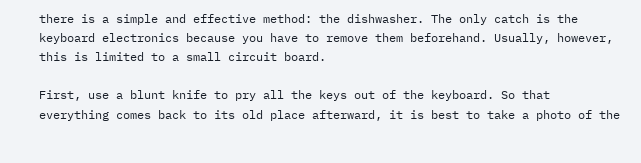there is a simple and effective method: the dishwasher. The only catch is the keyboard electronics because you have to remove them beforehand. Usually, however, this is limited to a small circuit board.

First, use a blunt knife to pry all the keys out of the keyboard. So that everything comes back to its old place afterward, it is best to take a photo of the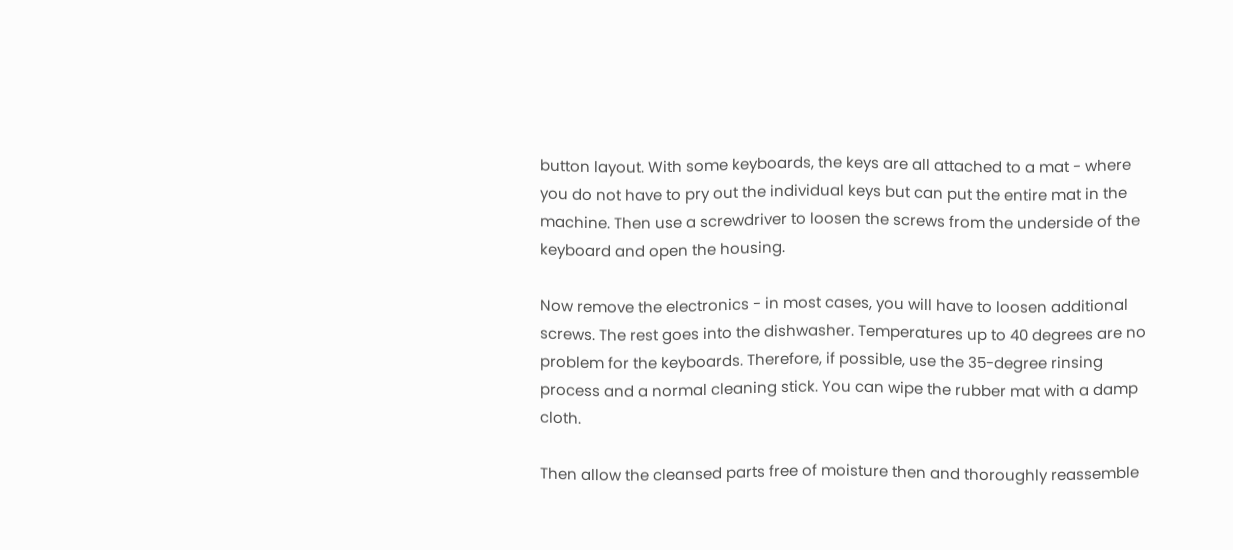button layout. With some keyboards, the keys are all attached to a mat - where you do not have to pry out the individual keys but can put the entire mat in the machine. Then use a screwdriver to loosen the screws from the underside of the keyboard and open the housing.

Now remove the electronics - in most cases, you will have to loosen additional screws. The rest goes into the dishwasher. Temperatures up to 40 degrees are no problem for the keyboards. Therefore, if possible, use the 35-degree rinsing process and a normal cleaning stick. You can wipe the rubber mat with a damp cloth.

Then allow the cleansed parts free of moisture then and thoroughly reassemble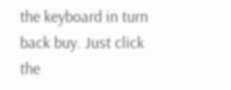the keyboard in turn back buy. Just click the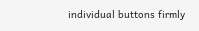individual buttons firmly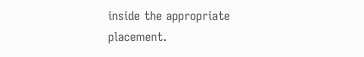inside the appropriate placement.